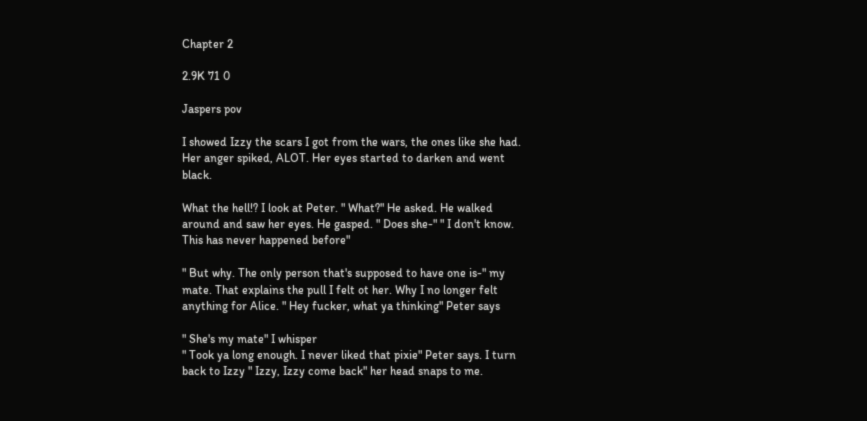Chapter 2

2.9K 71 0

Jaspers pov

I showed Izzy the scars I got from the wars, the ones like she had. Her anger spiked, ALOT. Her eyes started to darken and went black.

What the hell!? I look at Peter. " What?" He asked. He walked around and saw her eyes. He gasped. " Does she-" " I don't know. This has never happened before"

" But why. The only person that's supposed to have one is-" my mate. That explains the pull I felt ot her. Why I no longer felt anything for Alice. " Hey fucker, what ya thinking" Peter says

" She's my mate" I whisper
" Took ya long enough. I never liked that pixie" Peter says. I turn back to Izzy " Izzy, Izzy come back" her head snaps to me.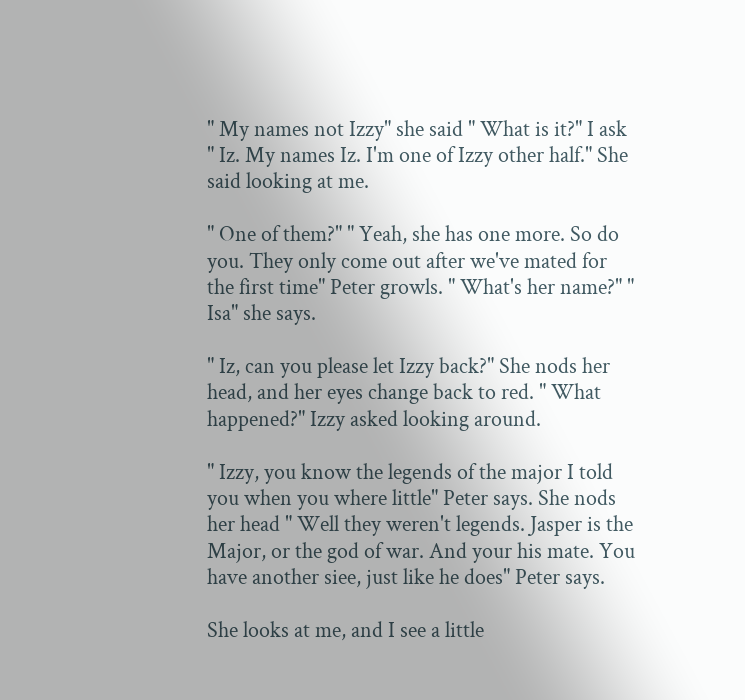" My names not Izzy" she said " What is it?" I ask " Iz. My names Iz. I'm one of Izzy other half." She said looking at me.

" One of them?" " Yeah, she has one more. So do you. They only come out after we've mated for the first time" Peter growls. " What's her name?" " Isa" she says.

" Iz, can you please let Izzy back?" She nods her head, and her eyes change back to red. " What happened?" Izzy asked looking around.

" Izzy, you know the legends of the major I told you when you where little" Peter says. She nods her head " Well they weren't legends. Jasper is the Major, or the god of war. And your his mate. You have another siee, just like he does" Peter says.

She looks at me, and I see a little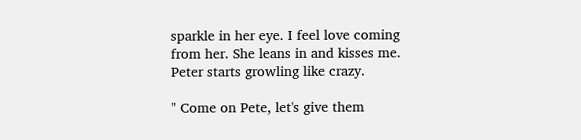sparkle in her eye. I feel love coming from her. She leans in and kisses me. Peter starts growling like crazy.

" Come on Pete, let's give them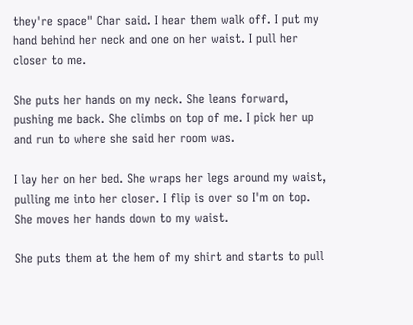they're space" Char said. I hear them walk off. I put my hand behind her neck and one on her waist. I pull her closer to me.

She puts her hands on my neck. She leans forward, pushing me back. She climbs on top of me. I pick her up and run to where she said her room was.

I lay her on her bed. She wraps her legs around my waist, pulling me into her closer. I flip is over so I'm on top. She moves her hands down to my waist.

She puts them at the hem of my shirt and starts to pull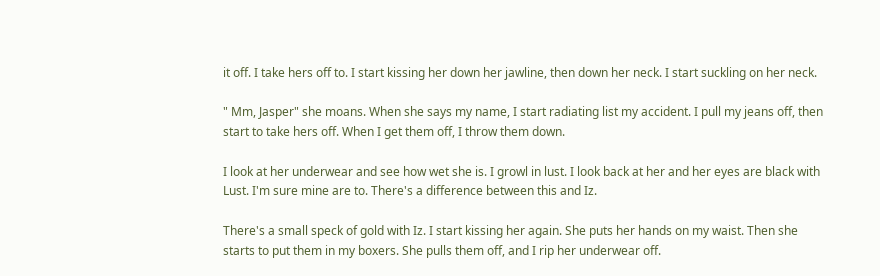it off. I take hers off to. I start kissing her down her jawline, then down her neck. I start suckling on her neck.

" Mm, Jasper" she moans. When she says my name, I start radiating list my accident. I pull my jeans off, then start to take hers off. When I get them off, I throw them down.

I look at her underwear and see how wet she is. I growl in lust. I look back at her and her eyes are black with Lust. I'm sure mine are to. There's a difference between this and Iz.

There's a small speck of gold with Iz. I start kissing her again. She puts her hands on my waist. Then she starts to put them in my boxers. She pulls them off, and I rip her underwear off.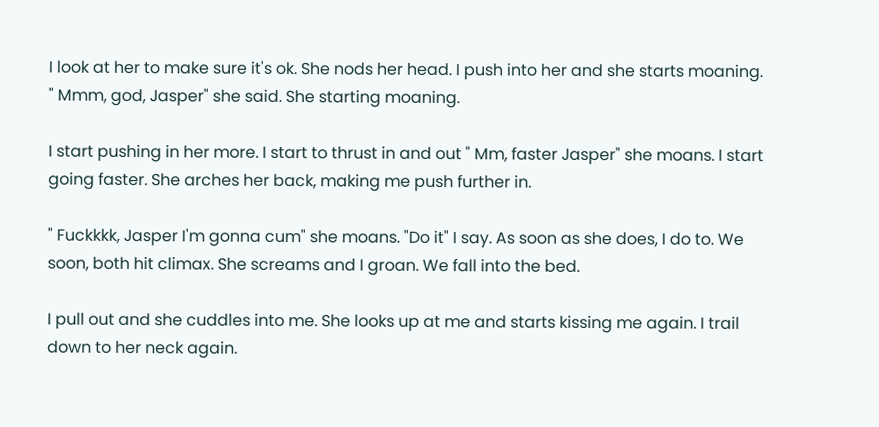I look at her to make sure it's ok. She nods her head. I push into her and she starts moaning. " Mmm, god, Jasper" she said. She starting moaning.

I start pushing in her more. I start to thrust in and out " Mm, faster Jasper" she moans. I start going faster. She arches her back, making me push further in.

" Fuckkkk, Jasper I'm gonna cum" she moans. "Do it" I say. As soon as she does, I do to. We soon, both hit climax. She screams and I groan. We fall into the bed.

I pull out and she cuddles into me. She looks up at me and starts kissing me again. I trail down to her neck again.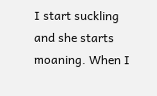I start suckling and she starts moaning. When I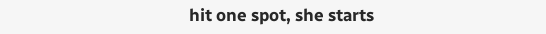hit one spot, she starts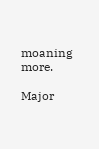moaning more.

Major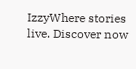IzzyWhere stories live. Discover now